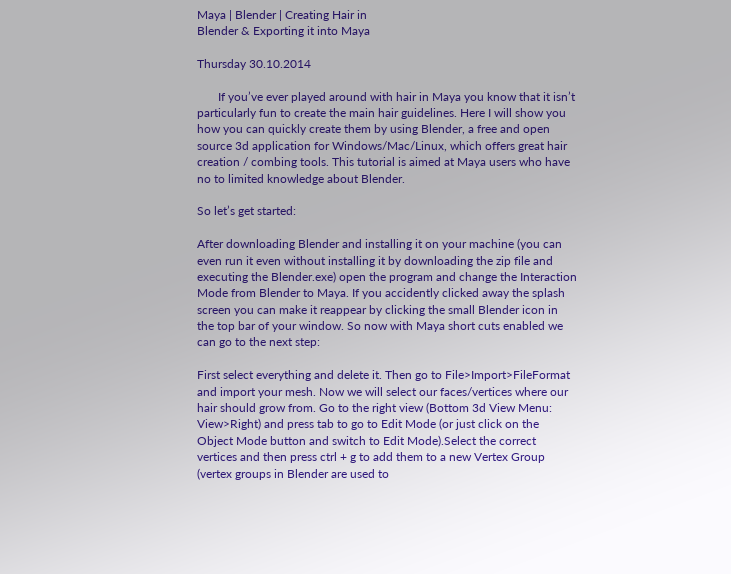Maya | Blender | Creating Hair in
Blender & Exporting it into Maya

Thursday 30.10.2014

       If you’ve ever played around with hair in Maya you know that it isn’t particularly fun to create the main hair guidelines. Here I will show you how you can quickly create them by using Blender, a free and open source 3d application for Windows/Mac/Linux, which offers great hair creation / combing tools. This tutorial is aimed at Maya users who have no to limited knowledge about Blender.

So let’s get started:

After downloading Blender and installing it on your machine (you can even run it even without installing it by downloading the zip file and executing the Blender.exe) open the program and change the Interaction Mode from Blender to Maya. If you accidently clicked away the splash screen you can make it reappear by clicking the small Blender icon in the top bar of your window. So now with Maya short cuts enabled we can go to the next step:

First select everything and delete it. Then go to File>Import>FileFormat and import your mesh. Now we will select our faces/vertices where our hair should grow from. Go to the right view (Bottom 3d View Menu: View>Right) and press tab to go to Edit Mode (or just click on the Object Mode button and switch to Edit Mode).Select the correct vertices and then press ctrl + g to add them to a new Vertex Group (vertex groups in Blender are used to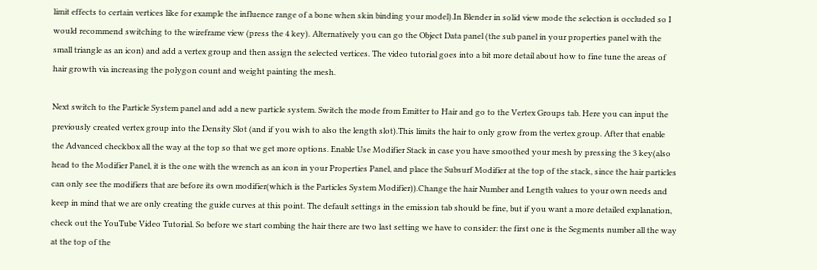limit effects to certain vertices like for example the influence range of a bone when skin binding your model).In Blender in solid view mode the selection is occluded so I would recommend switching to the wireframe view (press the 4 key). Alternatively you can go the Object Data panel (the sub panel in your properties panel with the small triangle as an icon) and add a vertex group and then assign the selected vertices. The video tutorial goes into a bit more detail about how to fine tune the areas of hair growth via increasing the polygon count and weight painting the mesh.

Next switch to the Particle System panel and add a new particle system. Switch the mode from Emitter to Hair and go to the Vertex Groups tab. Here you can input the previously created vertex group into the Density Slot (and if you wish to also the length slot).This limits the hair to only grow from the vertex group. After that enable the Advanced checkbox all the way at the top so that we get more options. Enable Use Modifier Stack in case you have smoothed your mesh by pressing the 3 key(also head to the Modifier Panel, it is the one with the wrench as an icon in your Properties Panel, and place the Subsurf Modifier at the top of the stack, since the hair particles can only see the modifiers that are before its own modifier(which is the Particles System Modifier)).Change the hair Number and Length values to your own needs and keep in mind that we are only creating the guide curves at this point. The default settings in the emission tab should be fine, but if you want a more detailed explanation, check out the YouTube Video Tutorial. So before we start combing the hair there are two last setting we have to consider: the first one is the Segments number all the way at the top of the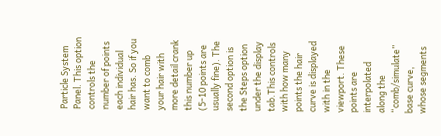Particle System Panel. This option controls the number of points each individual hair has. So if you want to comb your hair with more detail crank this number up (5-10 points are usually fine). The second option is the Steps option under the display tab.This controls with how many points the hair curve is displayed with in the viewport. These points are interpolated along the “comb/simulate” base curve, whose segments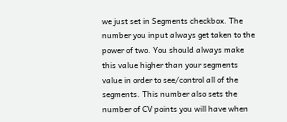we just set in Segments checkbox. The number you input always get taken to the power of two. You should always make this value higher than your segments value in order to see/control all of the segments. This number also sets the number of CV points you will have when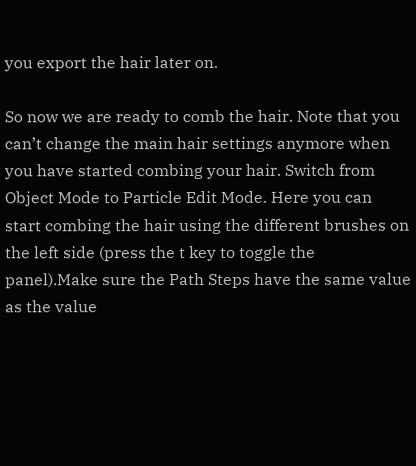you export the hair later on.

So now we are ready to comb the hair. Note that you can’t change the main hair settings anymore when you have started combing your hair. Switch from Object Mode to Particle Edit Mode. Here you can start combing the hair using the different brushes on the left side (press the t key to toggle the panel).Make sure the Path Steps have the same value as the value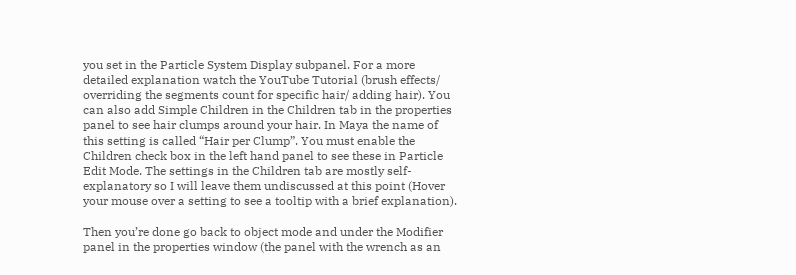you set in the Particle System Display subpanel. For a more detailed explanation watch the YouTube Tutorial (brush effects/ overriding the segments count for specific hair/ adding hair). You can also add Simple Children in the Children tab in the properties panel to see hair clumps around your hair. In Maya the name of this setting is called “Hair per Clump”. You must enable the Children check box in the left hand panel to see these in Particle Edit Mode. The settings in the Children tab are mostly self-explanatory so I will leave them undiscussed at this point (Hover your mouse over a setting to see a tooltip with a brief explanation).

Then you’re done go back to object mode and under the Modifier panel in the properties window (the panel with the wrench as an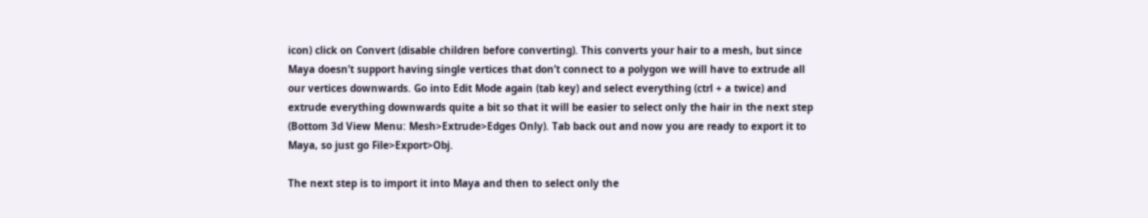icon) click on Convert (disable children before converting). This converts your hair to a mesh, but since Maya doesn’t support having single vertices that don’t connect to a polygon we will have to extrude all our vertices downwards. Go into Edit Mode again (tab key) and select everything (ctrl + a twice) and extrude everything downwards quite a bit so that it will be easier to select only the hair in the next step (Bottom 3d View Menu: Mesh>Extrude>Edges Only). Tab back out and now you are ready to export it to Maya, so just go File>Export>Obj.

The next step is to import it into Maya and then to select only the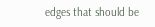edges that should be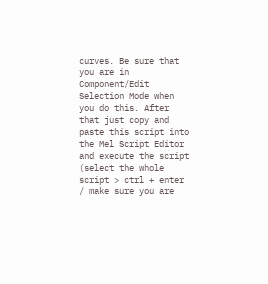curves. Be sure that you are in Component/Edit Selection Mode when you do this. After that just copy and paste this script into the Mel Script Editor and execute the script (select the whole script > ctrl + enter / make sure you are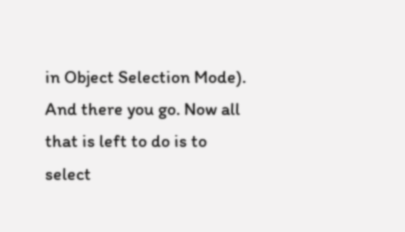in Object Selection Mode). And there you go. Now all that is left to do is to select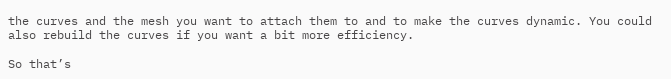the curves and the mesh you want to attach them to and to make the curves dynamic. You could also rebuild the curves if you want a bit more efficiency.

So that’s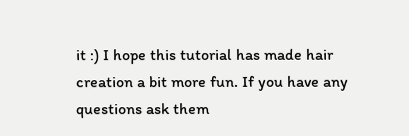it :) I hope this tutorial has made hair creation a bit more fun. If you have any questions ask them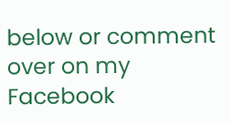below or comment over on my Facebook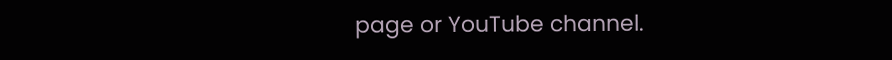page or YouTube channel.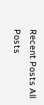Recent Posts All Posts